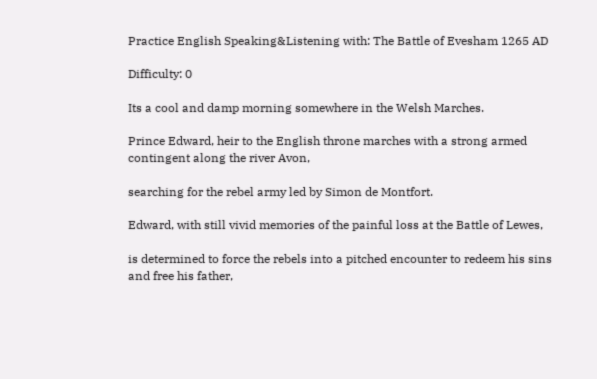Practice English Speaking&Listening with: The Battle of Evesham 1265 AD

Difficulty: 0

Its a cool and damp morning somewhere in the Welsh Marches.

Prince Edward, heir to the English throne marches with a strong armed contingent along the river Avon,

searching for the rebel army led by Simon de Montfort.

Edward, with still vivid memories of the painful loss at the Battle of Lewes,

is determined to force the rebels into a pitched encounter to redeem his sins and free his father,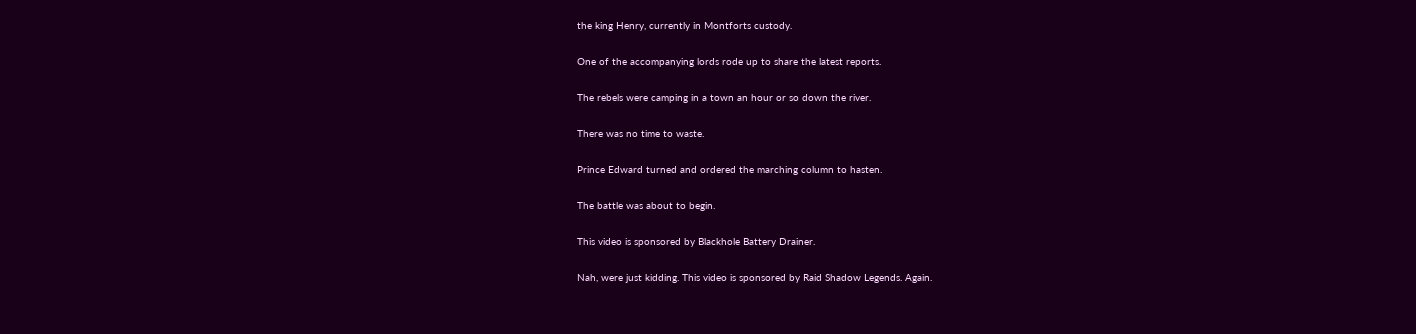the king Henry, currently in Montforts custody.

One of the accompanying lords rode up to share the latest reports.

The rebels were camping in a town an hour or so down the river.

There was no time to waste.

Prince Edward turned and ordered the marching column to hasten.

The battle was about to begin.

This video is sponsored by Blackhole Battery Drainer.

Nah, were just kidding. This video is sponsored by Raid Shadow Legends. Again.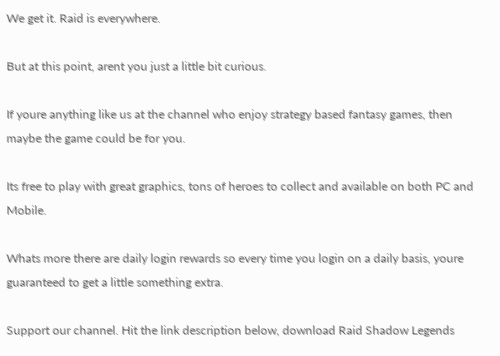We get it. Raid is everywhere.

But at this point, arent you just a little bit curious.

If youre anything like us at the channel who enjoy strategy based fantasy games, then maybe the game could be for you.

Its free to play with great graphics, tons of heroes to collect and available on both PC and Mobile.

Whats more there are daily login rewards so every time you login on a daily basis, youre guaranteed to get a little something extra.

Support our channel. Hit the link description below, download Raid Shadow Legends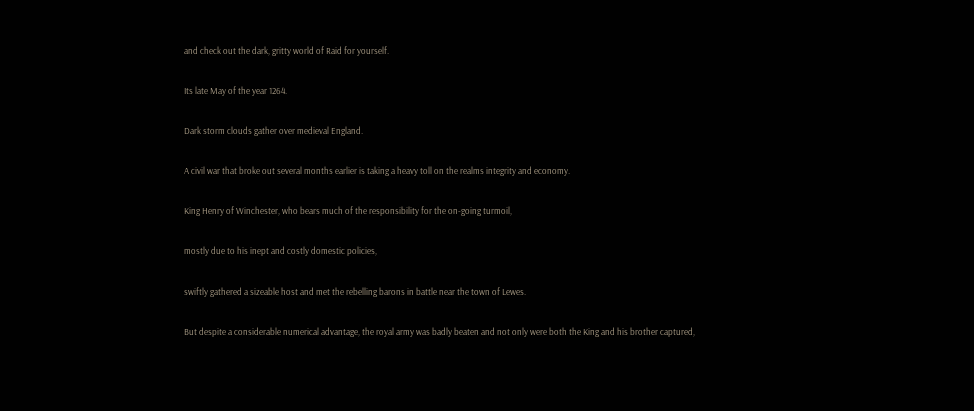and check out the dark, gritty world of Raid for yourself.

Its late May of the year 1264.

Dark storm clouds gather over medieval England.

A civil war that broke out several months earlier is taking a heavy toll on the realms integrity and economy.

King Henry of Winchester, who bears much of the responsibility for the on-going turmoil,

mostly due to his inept and costly domestic policies,

swiftly gathered a sizeable host and met the rebelling barons in battle near the town of Lewes.

But despite a considerable numerical advantage, the royal army was badly beaten and not only were both the King and his brother captured,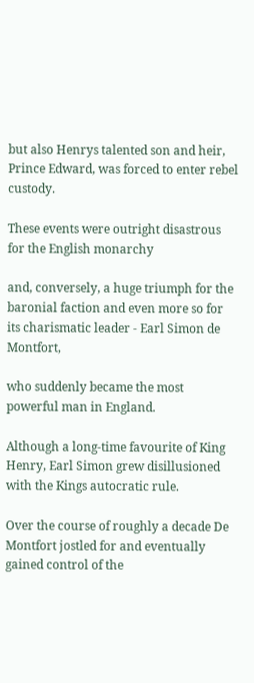but also Henrys talented son and heir, Prince Edward, was forced to enter rebel custody.

These events were outright disastrous for the English monarchy

and, conversely, a huge triumph for the baronial faction and even more so for its charismatic leader - Earl Simon de Montfort,

who suddenly became the most powerful man in England.

Although a long-time favourite of King Henry, Earl Simon grew disillusioned with the Kings autocratic rule.

Over the course of roughly a decade De Montfort jostled for and eventually gained control of the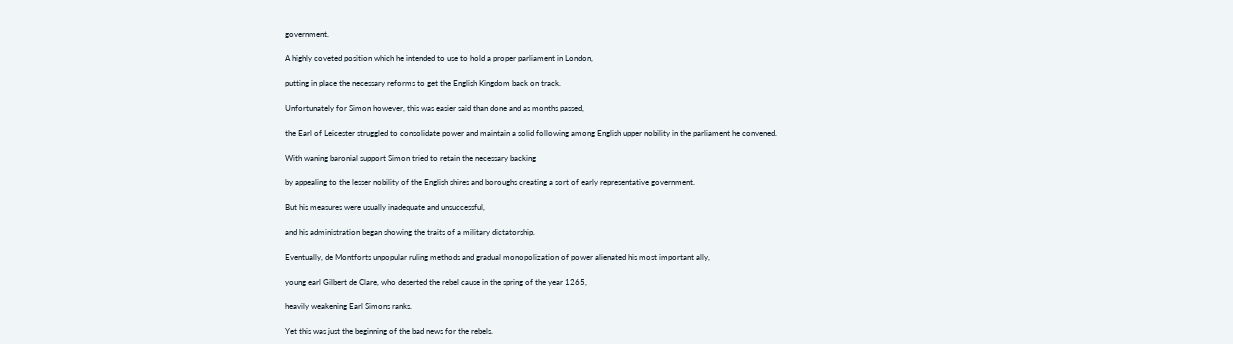government.

A highly coveted position which he intended to use to hold a proper parliament in London,

putting in place the necessary reforms to get the English Kingdom back on track.

Unfortunately for Simon however, this was easier said than done and as months passed,

the Earl of Leicester struggled to consolidate power and maintain a solid following among English upper nobility in the parliament he convened.

With waning baronial support Simon tried to retain the necessary backing

by appealing to the lesser nobility of the English shires and boroughs creating a sort of early representative government.

But his measures were usually inadequate and unsuccessful,

and his administration began showing the traits of a military dictatorship.

Eventually, de Montforts unpopular ruling methods and gradual monopolization of power alienated his most important ally,

young earl Gilbert de Clare, who deserted the rebel cause in the spring of the year 1265,

heavily weakening Earl Simons ranks.

Yet this was just the beginning of the bad news for the rebels.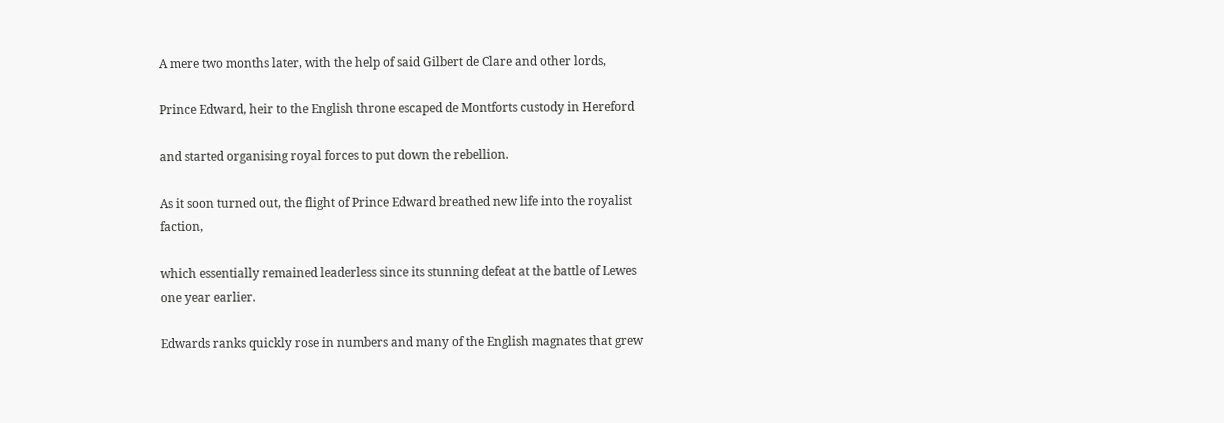A mere two months later, with the help of said Gilbert de Clare and other lords,

Prince Edward, heir to the English throne escaped de Montforts custody in Hereford

and started organising royal forces to put down the rebellion.

As it soon turned out, the flight of Prince Edward breathed new life into the royalist faction,

which essentially remained leaderless since its stunning defeat at the battle of Lewes one year earlier.

Edwards ranks quickly rose in numbers and many of the English magnates that grew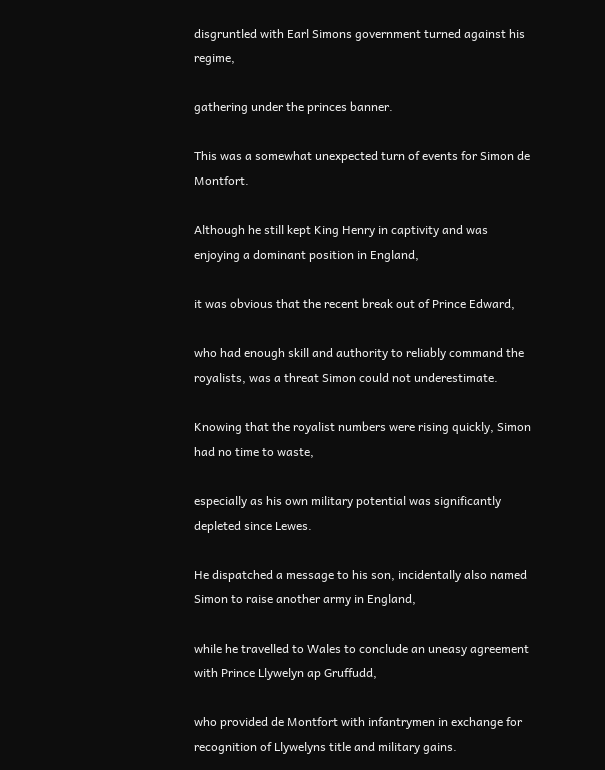disgruntled with Earl Simons government turned against his regime,

gathering under the princes banner.

This was a somewhat unexpected turn of events for Simon de Montfort.

Although he still kept King Henry in captivity and was enjoying a dominant position in England,

it was obvious that the recent break out of Prince Edward,

who had enough skill and authority to reliably command the royalists, was a threat Simon could not underestimate.

Knowing that the royalist numbers were rising quickly, Simon had no time to waste,

especially as his own military potential was significantly depleted since Lewes.

He dispatched a message to his son, incidentally also named Simon to raise another army in England,

while he travelled to Wales to conclude an uneasy agreement with Prince Llywelyn ap Gruffudd,

who provided de Montfort with infantrymen in exchange for recognition of Llywelyns title and military gains.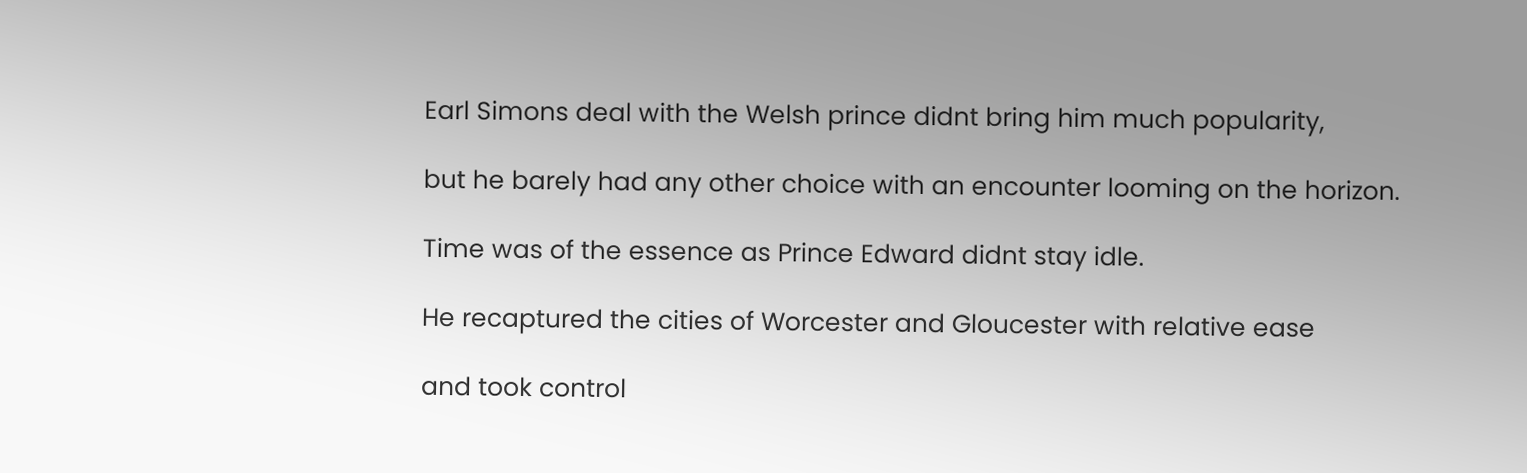Earl Simons deal with the Welsh prince didnt bring him much popularity,

but he barely had any other choice with an encounter looming on the horizon.

Time was of the essence as Prince Edward didnt stay idle.

He recaptured the cities of Worcester and Gloucester with relative ease

and took control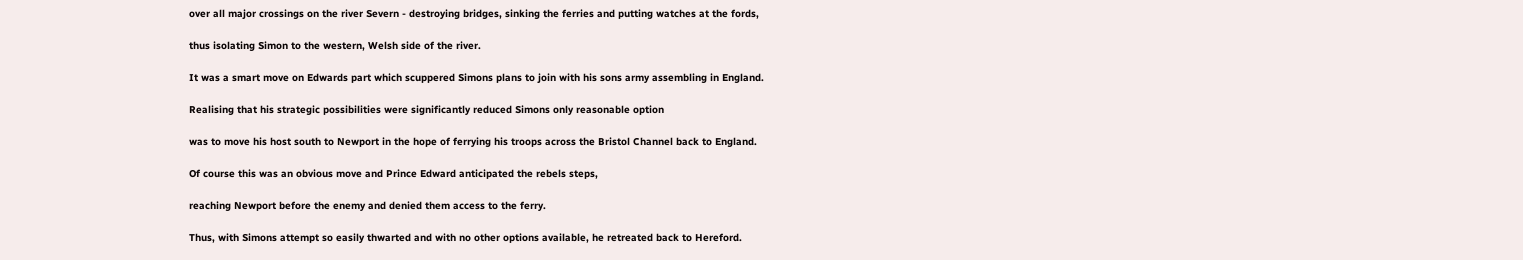over all major crossings on the river Severn - destroying bridges, sinking the ferries and putting watches at the fords,

thus isolating Simon to the western, Welsh side of the river.

It was a smart move on Edwards part which scuppered Simons plans to join with his sons army assembling in England.

Realising that his strategic possibilities were significantly reduced Simons only reasonable option

was to move his host south to Newport in the hope of ferrying his troops across the Bristol Channel back to England.

Of course this was an obvious move and Prince Edward anticipated the rebels steps,

reaching Newport before the enemy and denied them access to the ferry.

Thus, with Simons attempt so easily thwarted and with no other options available, he retreated back to Hereford.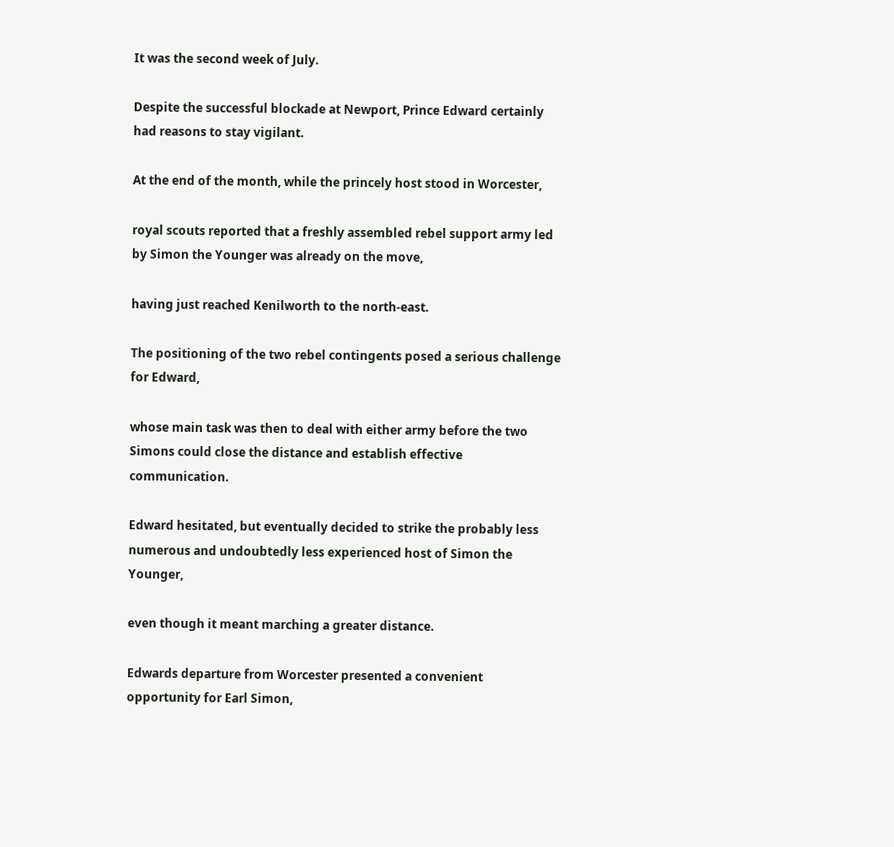It was the second week of July.

Despite the successful blockade at Newport, Prince Edward certainly had reasons to stay vigilant.

At the end of the month, while the princely host stood in Worcester,

royal scouts reported that a freshly assembled rebel support army led by Simon the Younger was already on the move,

having just reached Kenilworth to the north-east.

The positioning of the two rebel contingents posed a serious challenge for Edward,

whose main task was then to deal with either army before the two Simons could close the distance and establish effective communication.

Edward hesitated, but eventually decided to strike the probably less numerous and undoubtedly less experienced host of Simon the Younger,

even though it meant marching a greater distance.

Edwards departure from Worcester presented a convenient opportunity for Earl Simon,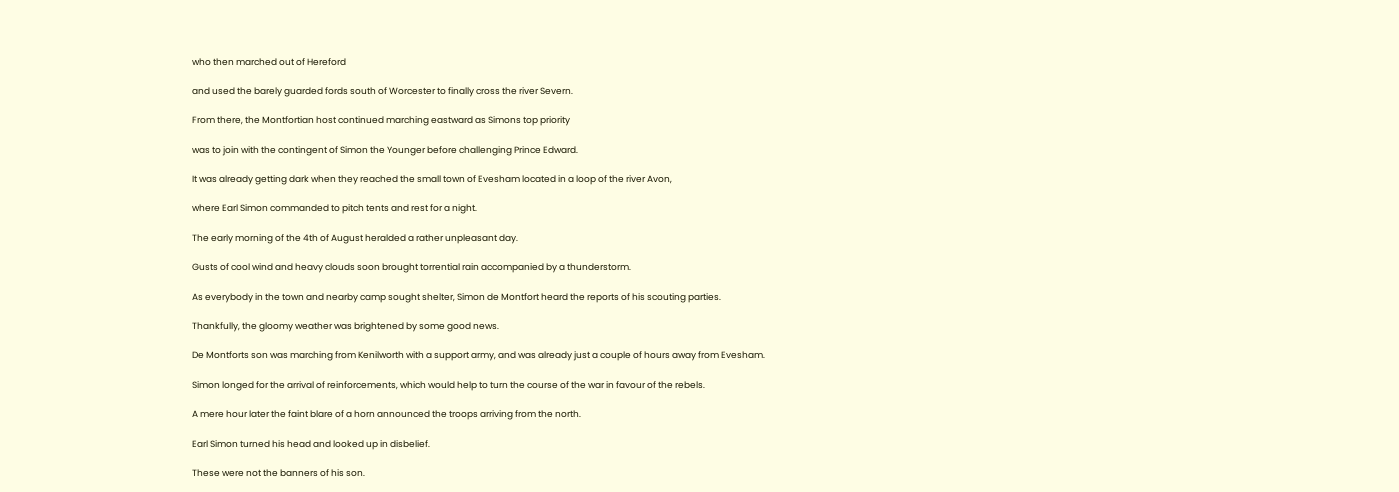who then marched out of Hereford

and used the barely guarded fords south of Worcester to finally cross the river Severn.

From there, the Montfortian host continued marching eastward as Simons top priority

was to join with the contingent of Simon the Younger before challenging Prince Edward.

It was already getting dark when they reached the small town of Evesham located in a loop of the river Avon,

where Earl Simon commanded to pitch tents and rest for a night.

The early morning of the 4th of August heralded a rather unpleasant day.

Gusts of cool wind and heavy clouds soon brought torrential rain accompanied by a thunderstorm.

As everybody in the town and nearby camp sought shelter, Simon de Montfort heard the reports of his scouting parties.

Thankfully, the gloomy weather was brightened by some good news.

De Montforts son was marching from Kenilworth with a support army, and was already just a couple of hours away from Evesham.

Simon longed for the arrival of reinforcements, which would help to turn the course of the war in favour of the rebels.

A mere hour later the faint blare of a horn announced the troops arriving from the north.

Earl Simon turned his head and looked up in disbelief.

These were not the banners of his son.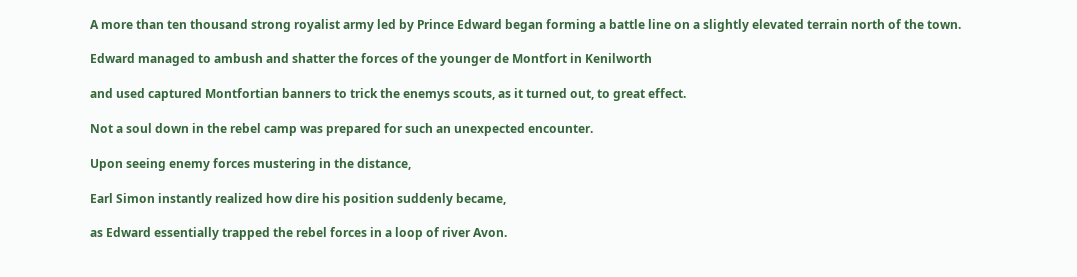A more than ten thousand strong royalist army led by Prince Edward began forming a battle line on a slightly elevated terrain north of the town.

Edward managed to ambush and shatter the forces of the younger de Montfort in Kenilworth

and used captured Montfortian banners to trick the enemys scouts, as it turned out, to great effect.

Not a soul down in the rebel camp was prepared for such an unexpected encounter.

Upon seeing enemy forces mustering in the distance,

Earl Simon instantly realized how dire his position suddenly became,

as Edward essentially trapped the rebel forces in a loop of river Avon.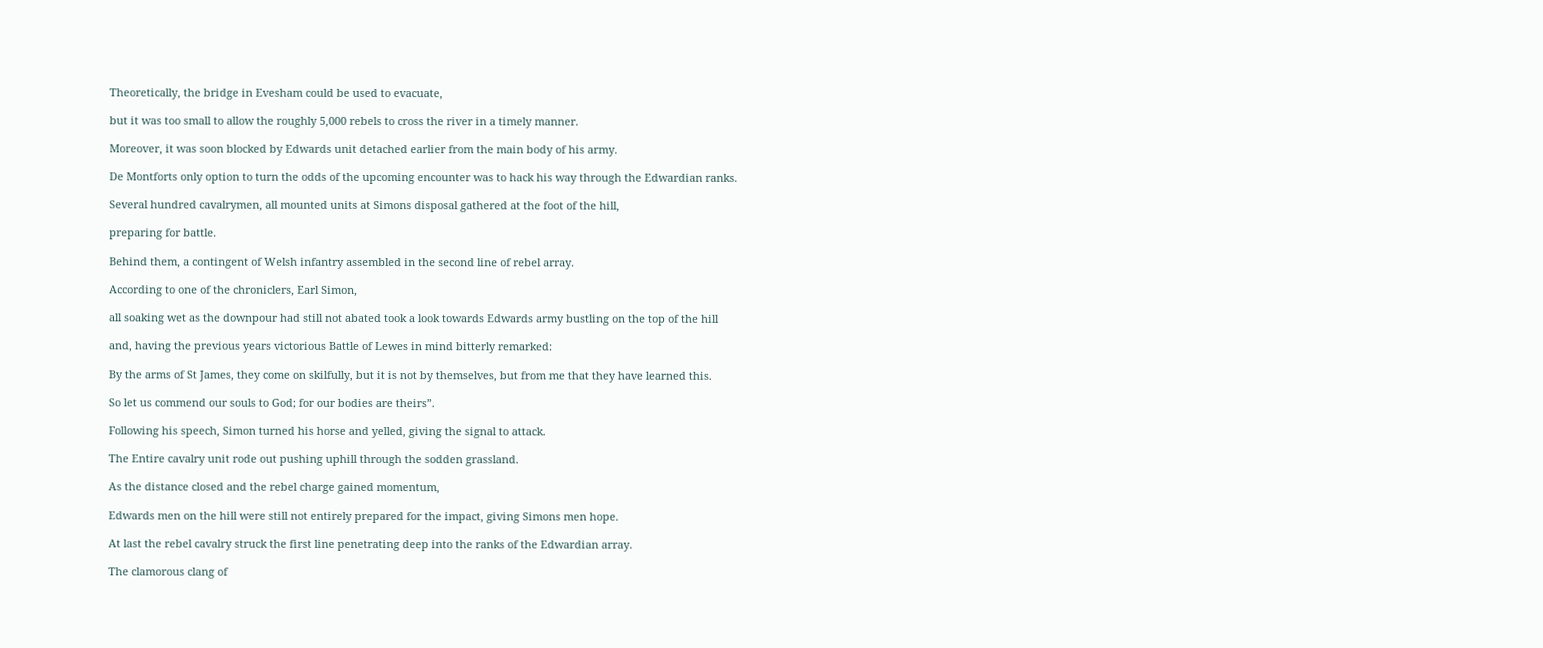Theoretically, the bridge in Evesham could be used to evacuate,

but it was too small to allow the roughly 5,000 rebels to cross the river in a timely manner.

Moreover, it was soon blocked by Edwards unit detached earlier from the main body of his army.

De Montforts only option to turn the odds of the upcoming encounter was to hack his way through the Edwardian ranks.

Several hundred cavalrymen, all mounted units at Simons disposal gathered at the foot of the hill,

preparing for battle.

Behind them, a contingent of Welsh infantry assembled in the second line of rebel array.

According to one of the chroniclers, Earl Simon,

all soaking wet as the downpour had still not abated took a look towards Edwards army bustling on the top of the hill

and, having the previous years victorious Battle of Lewes in mind bitterly remarked:

By the arms of St James, they come on skilfully, but it is not by themselves, but from me that they have learned this.

So let us commend our souls to God; for our bodies are theirs”.

Following his speech, Simon turned his horse and yelled, giving the signal to attack.

The Entire cavalry unit rode out pushing uphill through the sodden grassland.

As the distance closed and the rebel charge gained momentum,

Edwards men on the hill were still not entirely prepared for the impact, giving Simons men hope.

At last the rebel cavalry struck the first line penetrating deep into the ranks of the Edwardian array.

The clamorous clang of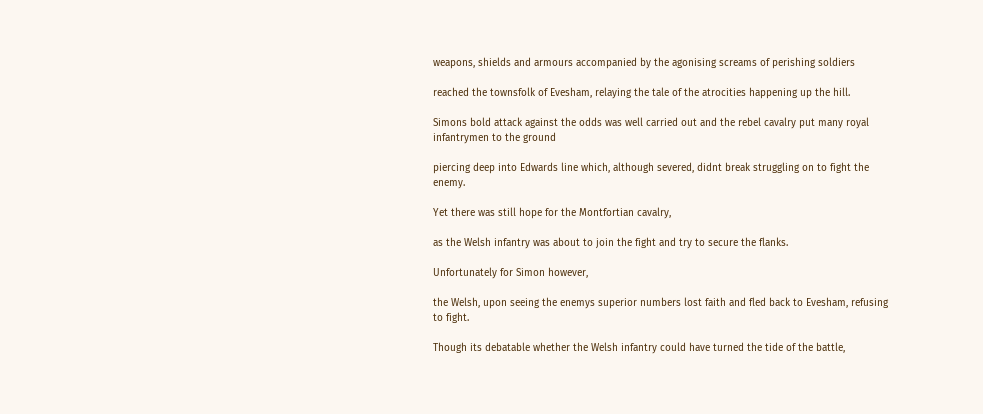weapons, shields and armours accompanied by the agonising screams of perishing soldiers

reached the townsfolk of Evesham, relaying the tale of the atrocities happening up the hill.

Simons bold attack against the odds was well carried out and the rebel cavalry put many royal infantrymen to the ground

piercing deep into Edwards line which, although severed, didnt break struggling on to fight the enemy.

Yet there was still hope for the Montfortian cavalry,

as the Welsh infantry was about to join the fight and try to secure the flanks.

Unfortunately for Simon however,

the Welsh, upon seeing the enemys superior numbers lost faith and fled back to Evesham, refusing to fight.

Though its debatable whether the Welsh infantry could have turned the tide of the battle,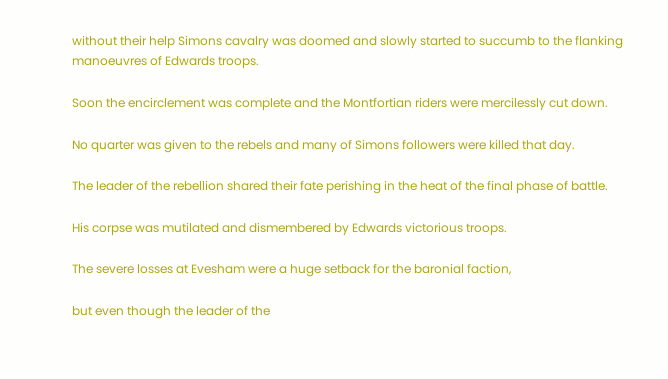without their help Simons cavalry was doomed and slowly started to succumb to the flanking manoeuvres of Edwards troops.

Soon the encirclement was complete and the Montfortian riders were mercilessly cut down.

No quarter was given to the rebels and many of Simons followers were killed that day.

The leader of the rebellion shared their fate perishing in the heat of the final phase of battle.

His corpse was mutilated and dismembered by Edwards victorious troops.

The severe losses at Evesham were a huge setback for the baronial faction,

but even though the leader of the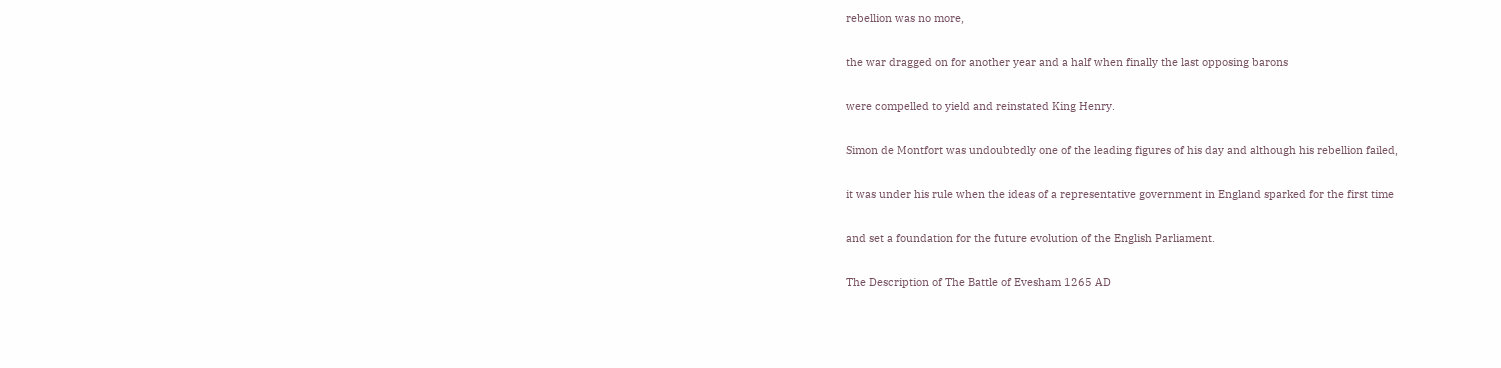rebellion was no more,

the war dragged on for another year and a half when finally the last opposing barons

were compelled to yield and reinstated King Henry.

Simon de Montfort was undoubtedly one of the leading figures of his day and although his rebellion failed,

it was under his rule when the ideas of a representative government in England sparked for the first time

and set a foundation for the future evolution of the English Parliament.

The Description of The Battle of Evesham 1265 AD